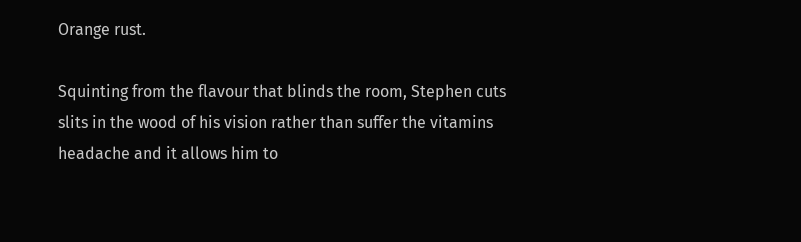Orange rust.

Squinting from the flavour that blinds the room, Stephen cuts slits in the wood of his vision rather than suffer the vitamins headache and it allows him to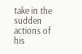take in the sudden actions of his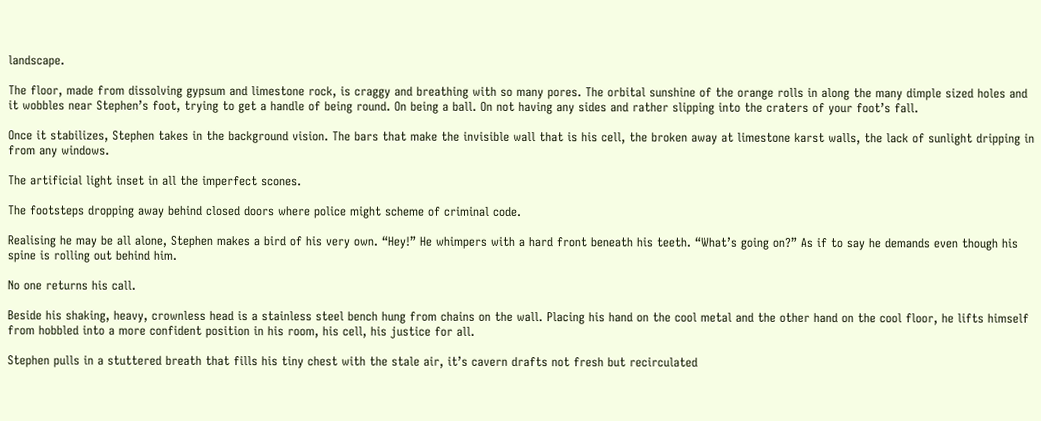landscape.

The floor, made from dissolving gypsum and limestone rock, is craggy and breathing with so many pores. The orbital sunshine of the orange rolls in along the many dimple sized holes and it wobbles near Stephen’s foot, trying to get a handle of being round. On being a ball. On not having any sides and rather slipping into the craters of your foot’s fall.

Once it stabilizes, Stephen takes in the background vision. The bars that make the invisible wall that is his cell, the broken away at limestone karst walls, the lack of sunlight dripping in from any windows.

The artificial light inset in all the imperfect scones.

The footsteps dropping away behind closed doors where police might scheme of criminal code.

Realising he may be all alone, Stephen makes a bird of his very own. “Hey!” He whimpers with a hard front beneath his teeth. “What’s going on?” As if to say he demands even though his spine is rolling out behind him.

No one returns his call.

Beside his shaking, heavy, crownless head is a stainless steel bench hung from chains on the wall. Placing his hand on the cool metal and the other hand on the cool floor, he lifts himself from hobbled into a more confident position in his room, his cell, his justice for all.

Stephen pulls in a stuttered breath that fills his tiny chest with the stale air, it’s cavern drafts not fresh but recirculated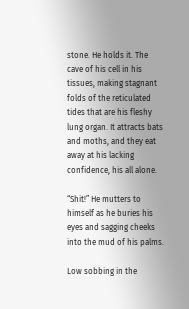stone. He holds it. The cave of his cell in his tissues, making stagnant folds of the reticulated tides that are his fleshy lung organ. It attracts bats and moths, and they eat away at his lacking confidence, his all alone.

“Shit!” He mutters to himself as he buries his eyes and sagging cheeks into the mud of his palms.

Low sobbing in the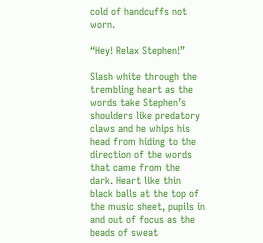cold of handcuffs not worn.

“Hey! Relax Stephen!”

Slash white through the trembling heart as the words take Stephen’s shoulders like predatory claws and he whips his head from hiding to the direction of the words that came from the dark. Heart like thin black balls at the top of the music sheet, pupils in and out of focus as the beads of sweat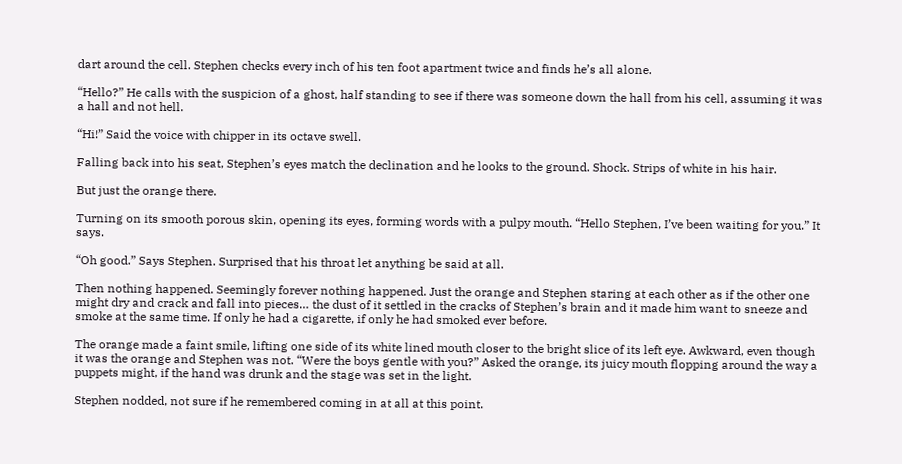dart around the cell. Stephen checks every inch of his ten foot apartment twice and finds he’s all alone.

“Hello?” He calls with the suspicion of a ghost, half standing to see if there was someone down the hall from his cell, assuming it was a hall and not hell.

“Hi!” Said the voice with chipper in its octave swell.

Falling back into his seat, Stephen’s eyes match the declination and he looks to the ground. Shock. Strips of white in his hair.

But just the orange there.

Turning on its smooth porous skin, opening its eyes, forming words with a pulpy mouth. “Hello Stephen, I’ve been waiting for you.” It says.

“Oh good.” Says Stephen. Surprised that his throat let anything be said at all.

Then nothing happened. Seemingly forever nothing happened. Just the orange and Stephen staring at each other as if the other one might dry and crack and fall into pieces… the dust of it settled in the cracks of Stephen’s brain and it made him want to sneeze and smoke at the same time. If only he had a cigarette, if only he had smoked ever before.

The orange made a faint smile, lifting one side of its white lined mouth closer to the bright slice of its left eye. Awkward, even though it was the orange and Stephen was not. “Were the boys gentle with you?” Asked the orange, its juicy mouth flopping around the way a puppets might, if the hand was drunk and the stage was set in the light.

Stephen nodded, not sure if he remembered coming in at all at this point.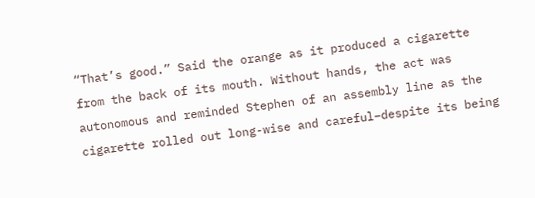“That’s good.” Said the orange as it produced a cigarette from the back of its mouth. Without hands, the act was autonomous and reminded Stephen of an assembly line as the cigarette rolled out long-wise and careful–despite its being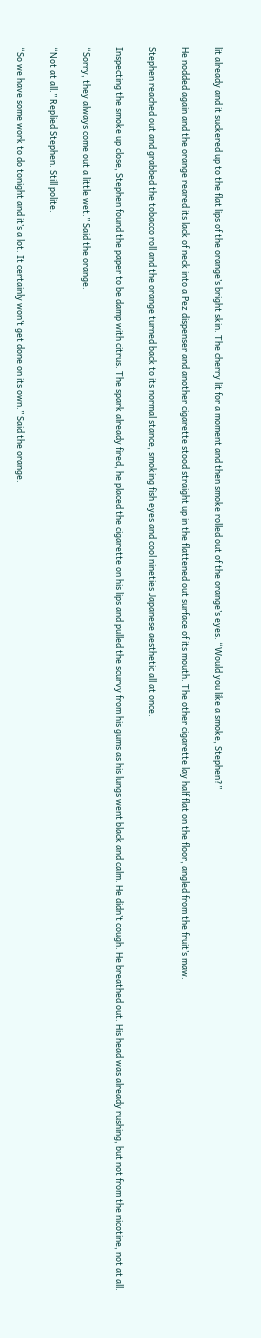lit already and it suckered up to the flat lips of the orange’s bright skin. The cherry lit for a moment and then smoke rolled out of the orange’s eyes. “Would you like a smoke, Stephen?”

He nodded again and the orange reared its lack of neck into a Pez dispenser and another cigarette stood straight up in the flattened out surface of its mouth. The other cigarette lay half flat on the floor, angled from the fruit’s maw.

Stephen reached out and grabbed the tobacco roll and the orange turned back to its normal stance, smoking fish eyes and cool nineties Japanese aesthetic all at once.

Inspecting the smoke up close, Stephen found the paper to be damp with citrus. The spark already fired, he placed the cigarette on his lips and pulled the scurvy from his gums as his lungs went black and calm. He didn’t cough. He breathed out. His head was already rushing, but not from the nicotine, not at all.

“Sorry, they always come out a little wet.” Said the orange.

“Not at all.” Replied Stephen. Still polite.

“So we have some work to do tonight and it’s a lot. It certainly won’t get done on its own.” Said the orange.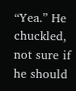“Yea.” He chuckled, not sure if he should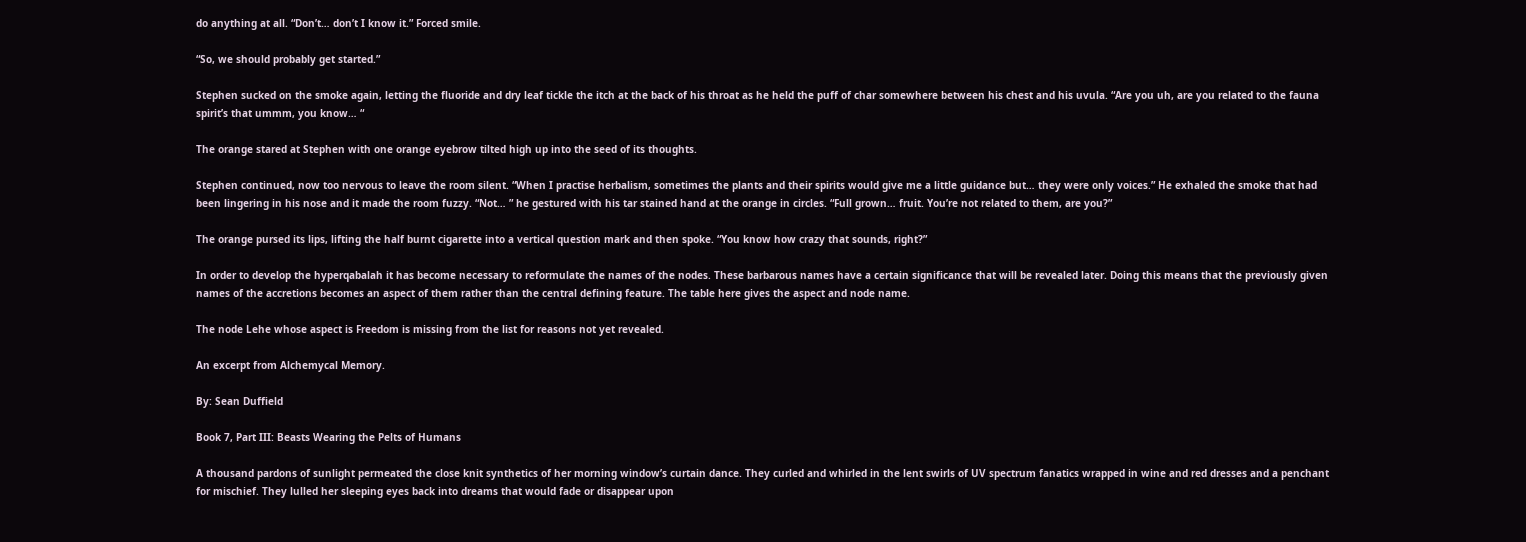do anything at all. “Don’t… don’t I know it.” Forced smile.

“So, we should probably get started.”

Stephen sucked on the smoke again, letting the fluoride and dry leaf tickle the itch at the back of his throat as he held the puff of char somewhere between his chest and his uvula. “Are you uh, are you related to the fauna spirit’s that ummm, you know… “

The orange stared at Stephen with one orange eyebrow tilted high up into the seed of its thoughts.

Stephen continued, now too nervous to leave the room silent. “When I practise herbalism, sometimes the plants and their spirits would give me a little guidance but… they were only voices.” He exhaled the smoke that had been lingering in his nose and it made the room fuzzy. “Not… ” he gestured with his tar stained hand at the orange in circles. “Full grown… fruit. You’re not related to them, are you?”

The orange pursed its lips, lifting the half burnt cigarette into a vertical question mark and then spoke. “You know how crazy that sounds, right?”

In order to develop the hyperqabalah it has become necessary to reformulate the names of the nodes. These barbarous names have a certain significance that will be revealed later. Doing this means that the previously given names of the accretions becomes an aspect of them rather than the central defining feature. The table here gives the aspect and node name.

The node Lehe whose aspect is Freedom is missing from the list for reasons not yet revealed.

An excerpt from Alchemycal Memory.

By: Sean Duffield

Book 7, Part III: Beasts Wearing the Pelts of Humans

A thousand pardons of sunlight permeated the close knit synthetics of her morning window’s curtain dance. They curled and whirled in the lent swirls of UV spectrum fanatics wrapped in wine and red dresses and a penchant for mischief. They lulled her sleeping eyes back into dreams that would fade or disappear upon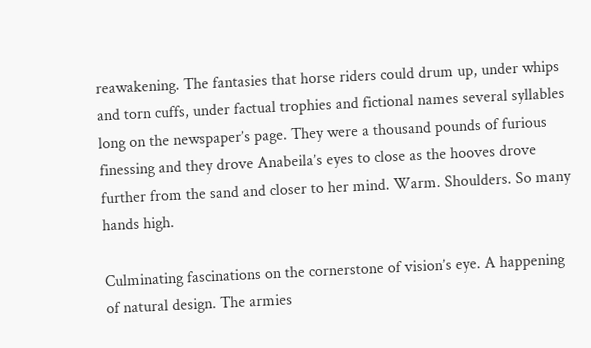reawakening. The fantasies that horse riders could drum up, under whips and torn cuffs, under factual trophies and fictional names several syllables long on the newspaper’s page. They were a thousand pounds of furious finessing and they drove Anabeila’s eyes to close as the hooves drove further from the sand and closer to her mind. Warm. Shoulders. So many hands high.

Culminating fascinations on the cornerstone of vision’s eye. A happening of natural design. The armies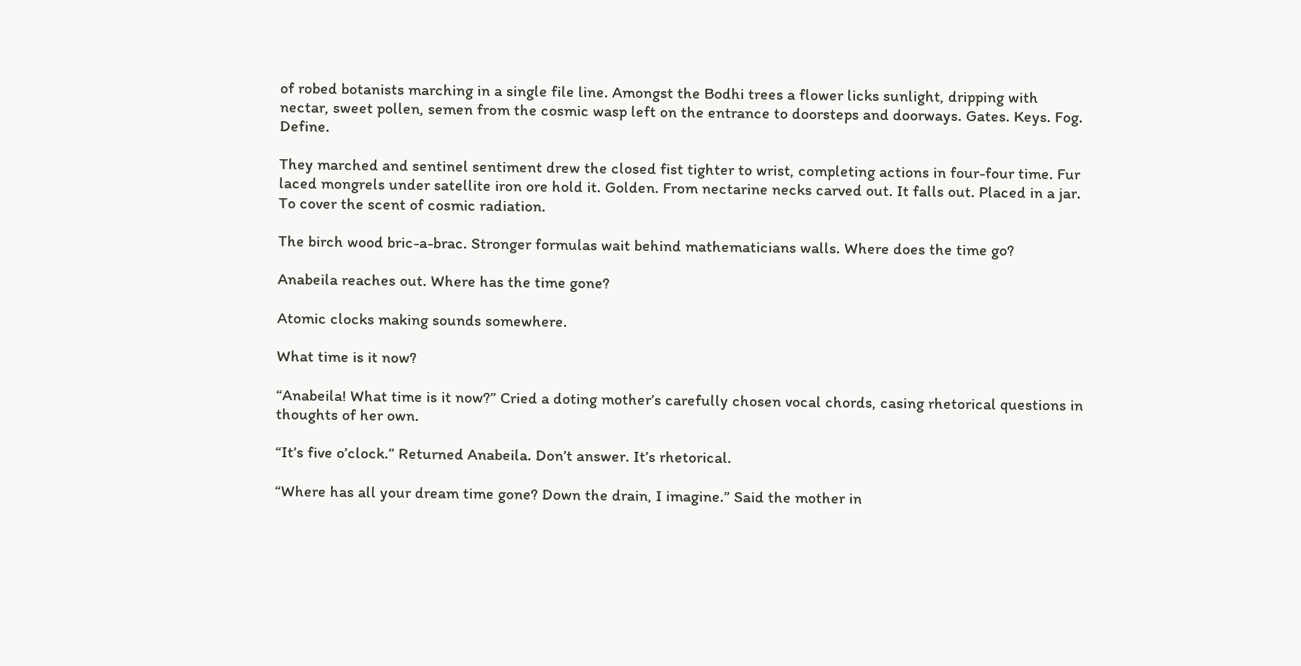of robed botanists marching in a single file line. Amongst the Bodhi trees a flower licks sunlight, dripping with nectar, sweet pollen, semen from the cosmic wasp left on the entrance to doorsteps and doorways. Gates. Keys. Fog. Define.

They marched and sentinel sentiment drew the closed fist tighter to wrist, completing actions in four-four time. Fur laced mongrels under satellite iron ore hold it. Golden. From nectarine necks carved out. It falls out. Placed in a jar. To cover the scent of cosmic radiation.

The birch wood bric-a-brac. Stronger formulas wait behind mathematicians walls. Where does the time go?

Anabeila reaches out. Where has the time gone?

Atomic clocks making sounds somewhere.

What time is it now?

“Anabeila! What time is it now?” Cried a doting mother’s carefully chosen vocal chords, casing rhetorical questions in thoughts of her own.

“It’s five o’clock.” Returned Anabeila. Don’t answer. It’s rhetorical.

“Where has all your dream time gone? Down the drain, I imagine.” Said the mother in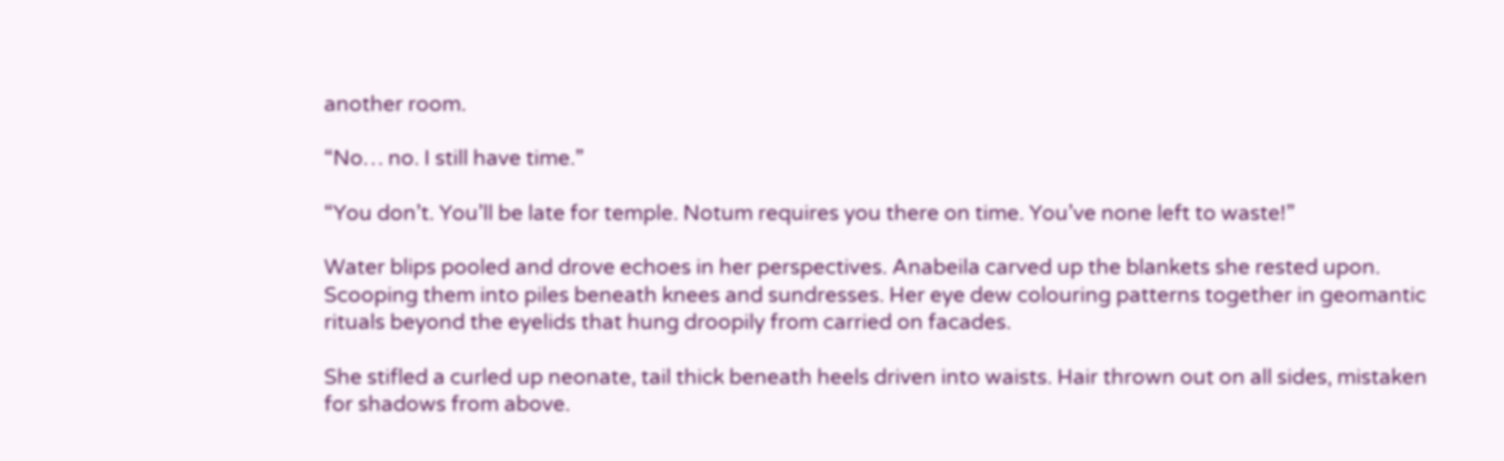another room.

“No… no. I still have time.”

“You don’t. You’ll be late for temple. Notum requires you there on time. You’ve none left to waste!”

Water blips pooled and drove echoes in her perspectives. Anabeila carved up the blankets she rested upon. Scooping them into piles beneath knees and sundresses. Her eye dew colouring patterns together in geomantic rituals beyond the eyelids that hung droopily from carried on facades.

She stifled a curled up neonate, tail thick beneath heels driven into waists. Hair thrown out on all sides, mistaken for shadows from above.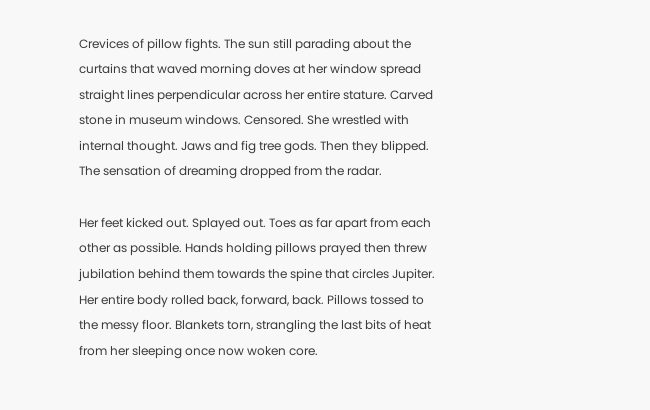Crevices of pillow fights. The sun still parading about the curtains that waved morning doves at her window spread straight lines perpendicular across her entire stature. Carved stone in museum windows. Censored. She wrestled with internal thought. Jaws and fig tree gods. Then they blipped. The sensation of dreaming dropped from the radar.

Her feet kicked out. Splayed out. Toes as far apart from each other as possible. Hands holding pillows prayed then threw jubilation behind them towards the spine that circles Jupiter. Her entire body rolled back, forward, back. Pillows tossed to the messy floor. Blankets torn, strangling the last bits of heat from her sleeping once now woken core.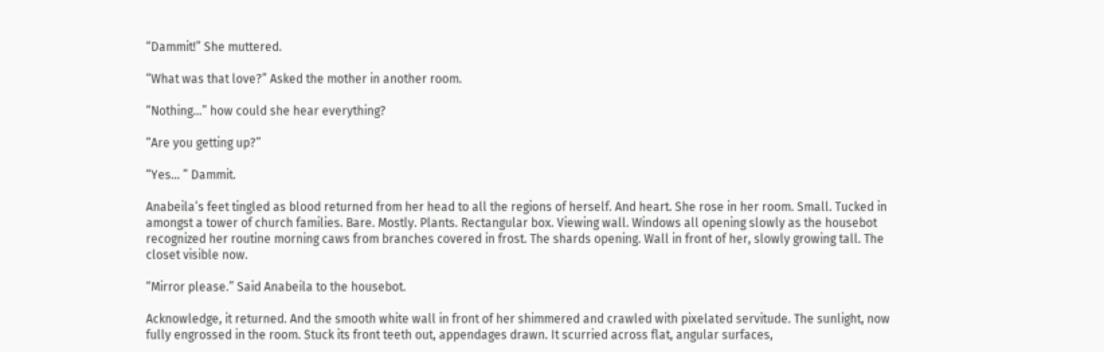“Dammit!” She muttered.

“What was that love?” Asked the mother in another room.

“Nothing…” how could she hear everything?

“Are you getting up?”

“Yes… ” Dammit.

Anabeila’s feet tingled as blood returned from her head to all the regions of herself. And heart. She rose in her room. Small. Tucked in amongst a tower of church families. Bare. Mostly. Plants. Rectangular box. Viewing wall. Windows all opening slowly as the housebot recognized her routine morning caws from branches covered in frost. The shards opening. Wall in front of her, slowly growing tall. The closet visible now.

“Mirror please.” Said Anabeila to the housebot.

Acknowledge, it returned. And the smooth white wall in front of her shimmered and crawled with pixelated servitude. The sunlight, now fully engrossed in the room. Stuck its front teeth out, appendages drawn. It scurried across flat, angular surfaces,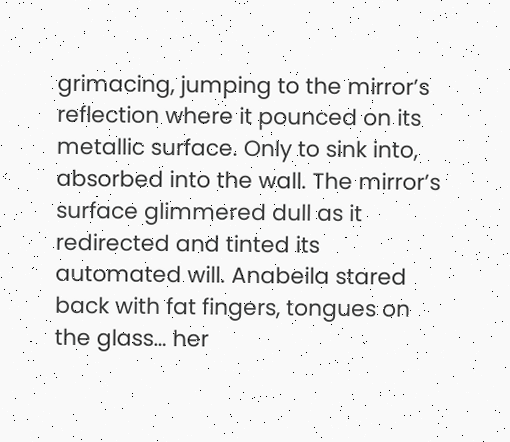grimacing, jumping to the mirror’s reflection where it pounced on its metallic surface. Only to sink into, absorbed into the wall. The mirror’s surface glimmered dull as it redirected and tinted its automated will. Anabeila stared back with fat fingers, tongues on the glass… her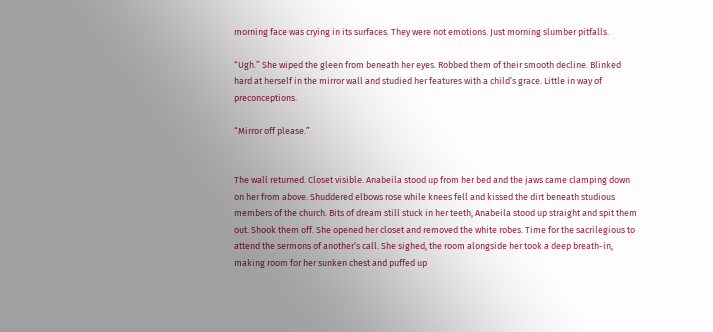morning face was crying in its surfaces. They were not emotions. Just morning slumber pitfalls.

“Ugh.” She wiped the gleen from beneath her eyes. Robbed them of their smooth decline. Blinked hard at herself in the mirror wall and studied her features with a child’s grace. Little in way of preconceptions.

“Mirror off please.”


The wall returned. Closet visible. Anabeila stood up from her bed and the jaws came clamping down on her from above. Shuddered elbows rose while knees fell and kissed the dirt beneath studious members of the church. Bits of dream still stuck in her teeth, Anabeila stood up straight and spit them out. Shook them off. She opened her closet and removed the white robes. Time for the sacrilegious to attend the sermons of another’s call. She sighed, the room alongside her took a deep breath-in, making room for her sunken chest and puffed up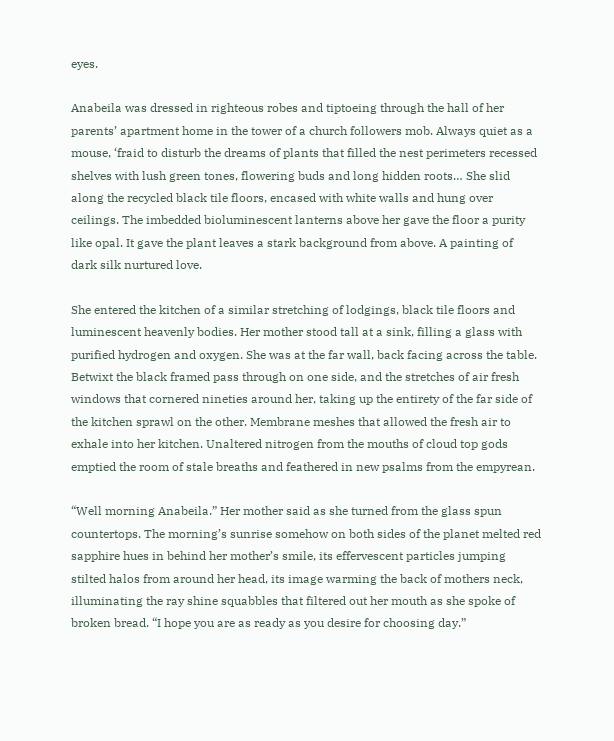eyes.

Anabeila was dressed in righteous robes and tiptoeing through the hall of her parents’ apartment home in the tower of a church followers mob. Always quiet as a mouse, ‘fraid to disturb the dreams of plants that filled the nest perimeters recessed shelves with lush green tones, flowering buds and long hidden roots… She slid along the recycled black tile floors, encased with white walls and hung over ceilings. The imbedded bioluminescent lanterns above her gave the floor a purity like opal. It gave the plant leaves a stark background from above. A painting of dark silk nurtured love.

She entered the kitchen of a similar stretching of lodgings, black tile floors and luminescent heavenly bodies. Her mother stood tall at a sink, filling a glass with purified hydrogen and oxygen. She was at the far wall, back facing across the table. Betwixt the black framed pass through on one side, and the stretches of air fresh windows that cornered nineties around her, taking up the entirety of the far side of the kitchen sprawl on the other. Membrane meshes that allowed the fresh air to exhale into her kitchen. Unaltered nitrogen from the mouths of cloud top gods emptied the room of stale breaths and feathered in new psalms from the empyrean.

“Well morning Anabeila.” Her mother said as she turned from the glass spun countertops. The morning’s sunrise somehow on both sides of the planet melted red sapphire hues in behind her mother’s smile, its effervescent particles jumping stilted halos from around her head, its image warming the back of mothers neck, illuminating the ray shine squabbles that filtered out her mouth as she spoke of broken bread. “I hope you are as ready as you desire for choosing day.”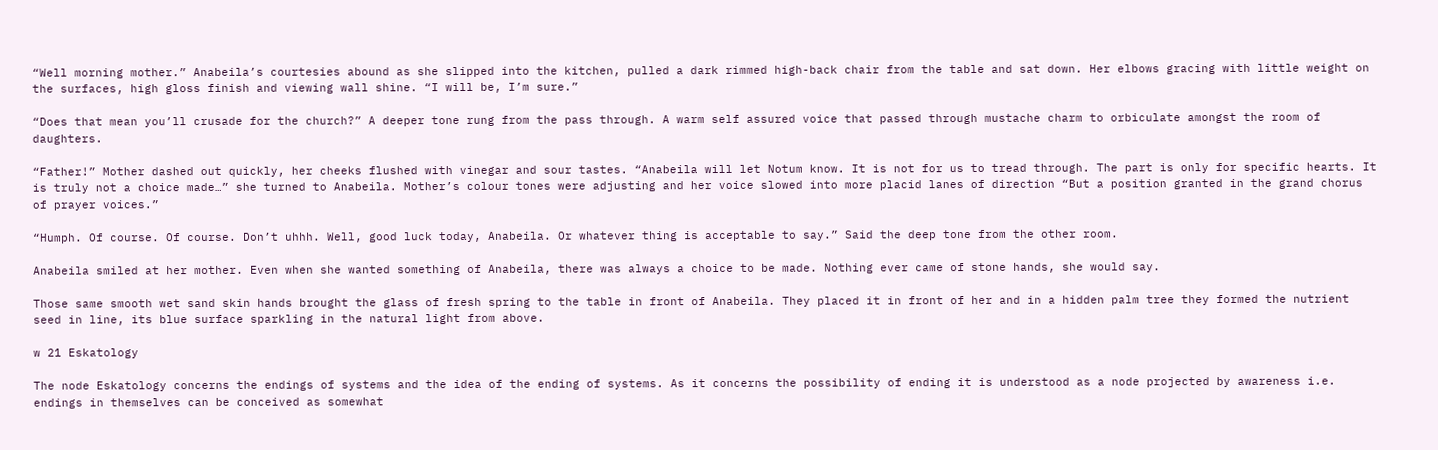“Well morning mother.” Anabeila’s courtesies abound as she slipped into the kitchen, pulled a dark rimmed high-back chair from the table and sat down. Her elbows gracing with little weight on the surfaces, high gloss finish and viewing wall shine. “I will be, I’m sure.”

“Does that mean you’ll crusade for the church?” A deeper tone rung from the pass through. A warm self assured voice that passed through mustache charm to orbiculate amongst the room of daughters.

“Father!” Mother dashed out quickly, her cheeks flushed with vinegar and sour tastes. “Anabeila will let Notum know. It is not for us to tread through. The part is only for specific hearts. It is truly not a choice made…” she turned to Anabeila. Mother’s colour tones were adjusting and her voice slowed into more placid lanes of direction “But a position granted in the grand chorus of prayer voices.”

“Humph. Of course. Of course. Don’t uhhh. Well, good luck today, Anabeila. Or whatever thing is acceptable to say.” Said the deep tone from the other room.

Anabeila smiled at her mother. Even when she wanted something of Anabeila, there was always a choice to be made. Nothing ever came of stone hands, she would say.

Those same smooth wet sand skin hands brought the glass of fresh spring to the table in front of Anabeila. They placed it in front of her and in a hidden palm tree they formed the nutrient seed in line, its blue surface sparkling in the natural light from above.

w 21 Eskatology

The node Eskatology concerns the endings of systems and the idea of the ending of systems. As it concerns the possibility of ending it is understood as a node projected by awareness i.e. endings in themselves can be conceived as somewhat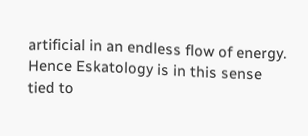artificial in an endless flow of energy. Hence Eskatology is in this sense tied to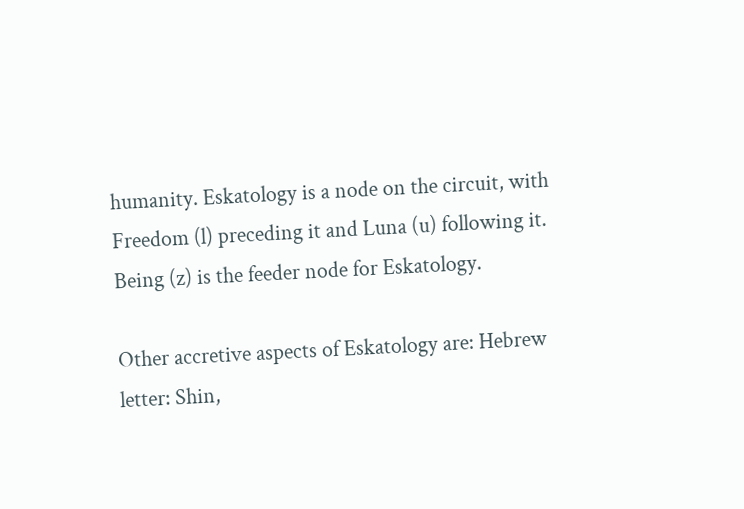humanity. Eskatology is a node on the circuit, with Freedom (l) preceding it and Luna (u) following it. Being (z) is the feeder node for Eskatology.

Other accretive aspects of Eskatology are: Hebrew letter: Shin,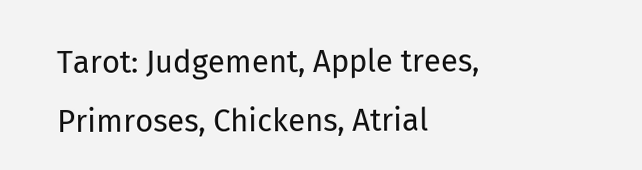Tarot: Judgement, Apple trees, Primroses, Chickens, Atrial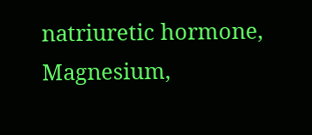natriuretic hormone, Magnesium,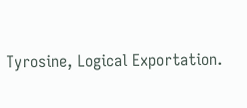Tyrosine, Logical Exportation.